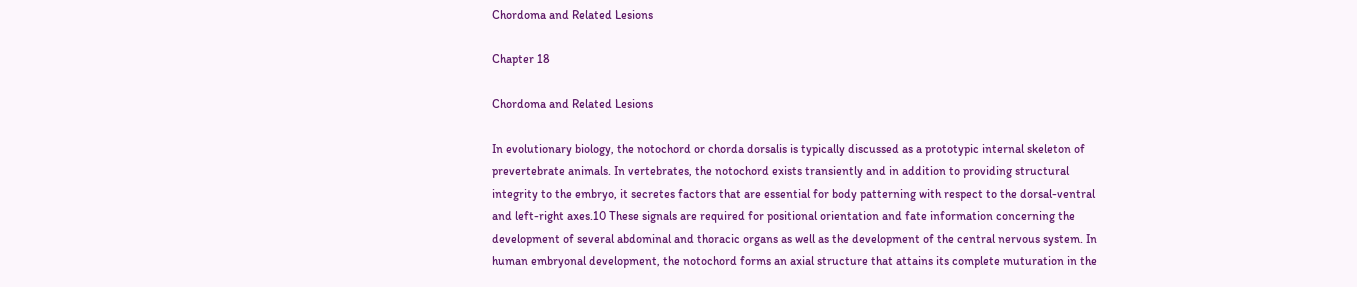Chordoma and Related Lesions

Chapter 18

Chordoma and Related Lesions

In evolutionary biology, the notochord or chorda dorsalis is typically discussed as a prototypic internal skeleton of prevertebrate animals. In vertebrates, the notochord exists transiently and in addition to providing structural integrity to the embryo, it secretes factors that are essential for body patterning with respect to the dorsal-ventral and left-right axes.10 These signals are required for positional orientation and fate information concerning the development of several abdominal and thoracic organs as well as the development of the central nervous system. In human embryonal development, the notochord forms an axial structure that attains its complete muturation in the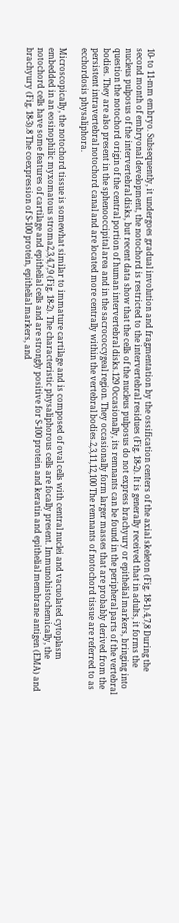10- to 11-mm embryo. Subsequently, it undergoes gradual involution and fragmentation by the ossification centers of the axial skeleton (Fig. 18-1).4,7,8 During the second month of embryonal development, the notochord is restricted to the intervertebral residues (Fig. 18-2). It is generally received that in adults, it forms the nucleus pulposus of the intervertebral disks, but recent data show that the cells of the nucleus pulposus do not express brachyury or epithelial markers, bringing into question the notochord origin of the central portion of human intervertebral disks.129 Occasionally, its remnants can be found in the peripheral parts of the vertebral bodies. They are also present in the sphenooccipital area and in the sacrococcygeal region. They occasionally form larger masses that are probably derived from the persistent intravertebral notochord canal and are located more centrally within the vertebral bodies.2,3,11,12,100 The remnants of notochord tissue are referred to as ecchordosis physaliphora.

Microscopically, the notochord tissue is somewhat similar to immature cartilage and is composed of oval cells with central nuclei and vacuolated cytoplasm embedded in an eosinophilic myxomatous stroma2,3,4,7,9 (Fig. 18-2). The characteristic physaliphorous cells are focally present. Immunohistochemically, the notochord cells have some features of cartilage and epithelial cells and are strongly positive for S-100 protein and keratin and epithelial membrane antigen (EMA) and brachyury (Fig. 18-3).8 The coexpression of S-100 protein, epithelial markers, and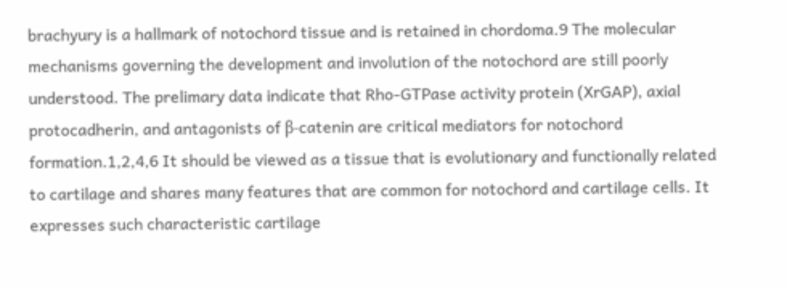brachyury is a hallmark of notochord tissue and is retained in chordoma.9 The molecular mechanisms governing the development and involution of the notochord are still poorly understood. The prelimary data indicate that Rho-GTPase activity protein (XrGAP), axial protocadherin, and antagonists of β-catenin are critical mediators for notochord formation.1,2,4,6 It should be viewed as a tissue that is evolutionary and functionally related to cartilage and shares many features that are common for notochord and cartilage cells. It expresses such characteristic cartilage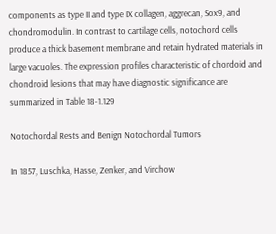components as type II and type IX collagen, aggrecan, Sox9, and chondromodulin. In contrast to cartilage cells, notochord cells produce a thick basement membrane and retain hydrated materials in large vacuoles. The expression profiles characteristic of chordoid and chondroid lesions that may have diagnostic significance are summarized in Table 18-1.129

Notochordal Rests and Benign Notochordal Tumors

In 1857, Luschka, Hasse, Zenker, and Virchow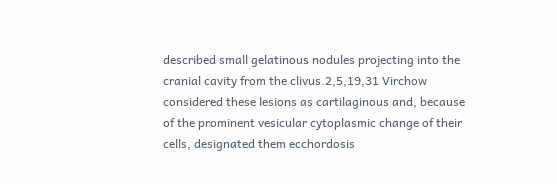described small gelatinous nodules projecting into the cranial cavity from the clivus.2,5,19,31 Virchow considered these lesions as cartilaginous and, because of the prominent vesicular cytoplasmic change of their cells, designated them ecchordosis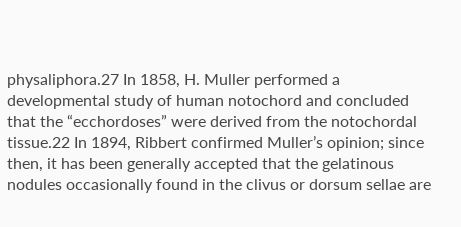physaliphora.27 In 1858, H. Muller performed a developmental study of human notochord and concluded that the “ecchordoses” were derived from the notochordal tissue.22 In 1894, Ribbert confirmed Muller’s opinion; since then, it has been generally accepted that the gelatinous nodules occasionally found in the clivus or dorsum sellae are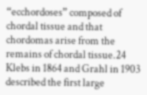“ecchordoses” composed of chordal tissue and that chordomas arise from the remains of chordal tissue.24 Klebs in 1864 and Grahl in 1903 described the first large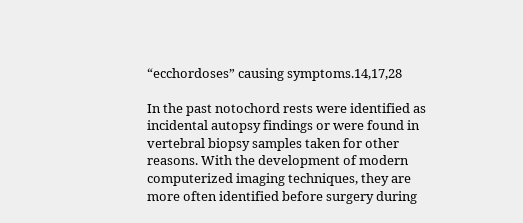“ecchordoses” causing symptoms.14,17,28

In the past notochord rests were identified as incidental autopsy findings or were found in vertebral biopsy samples taken for other reasons. With the development of modern computerized imaging techniques, they are more often identified before surgery during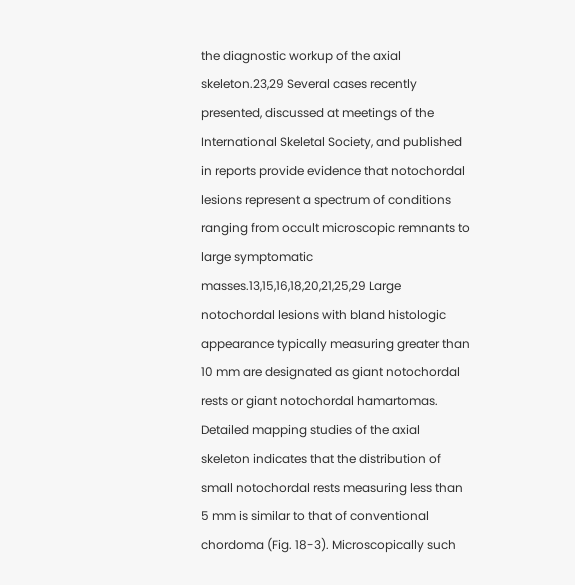the diagnostic workup of the axial skeleton.23,29 Several cases recently presented, discussed at meetings of the International Skeletal Society, and published in reports provide evidence that notochordal lesions represent a spectrum of conditions ranging from occult microscopic remnants to large symptomatic masses.13,15,16,18,20,21,25,29 Large notochordal lesions with bland histologic appearance typically measuring greater than 10 mm are designated as giant notochordal rests or giant notochordal hamartomas. Detailed mapping studies of the axial skeleton indicates that the distribution of small notochordal rests measuring less than 5 mm is similar to that of conventional chordoma (Fig. 18-3). Microscopically such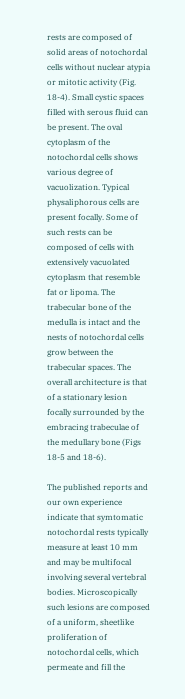rests are composed of solid areas of notochordal cells without nuclear atypia or mitotic activity (Fig. 18-4). Small cystic spaces filled with serous fluid can be present. The oval cytoplasm of the notochordal cells shows various degree of vacuolization. Typical physaliphorous cells are present focally. Some of such rests can be composed of cells with extensively vacuolated cytoplasm that resemble fat or lipoma. The trabecular bone of the medulla is intact and the nests of notochordal cells grow between the trabecular spaces. The overall architecture is that of a stationary lesion focally surrounded by the embracing trabeculae of the medullary bone (Figs 18-5 and 18-6).

The published reports and our own experience indicate that symtomatic notochordal rests typically measure at least 10 mm and may be multifocal involving several vertebral bodies. Microscopically such lesions are composed of a uniform, sheetlike proliferation of notochordal cells, which permeate and fill the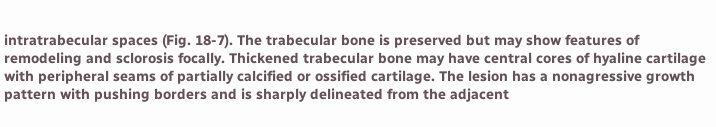intratrabecular spaces (Fig. 18-7). The trabecular bone is preserved but may show features of remodeling and sclorosis focally. Thickened trabecular bone may have central cores of hyaline cartilage with peripheral seams of partially calcified or ossified cartilage. The lesion has a nonagressive growth pattern with pushing borders and is sharply delineated from the adjacent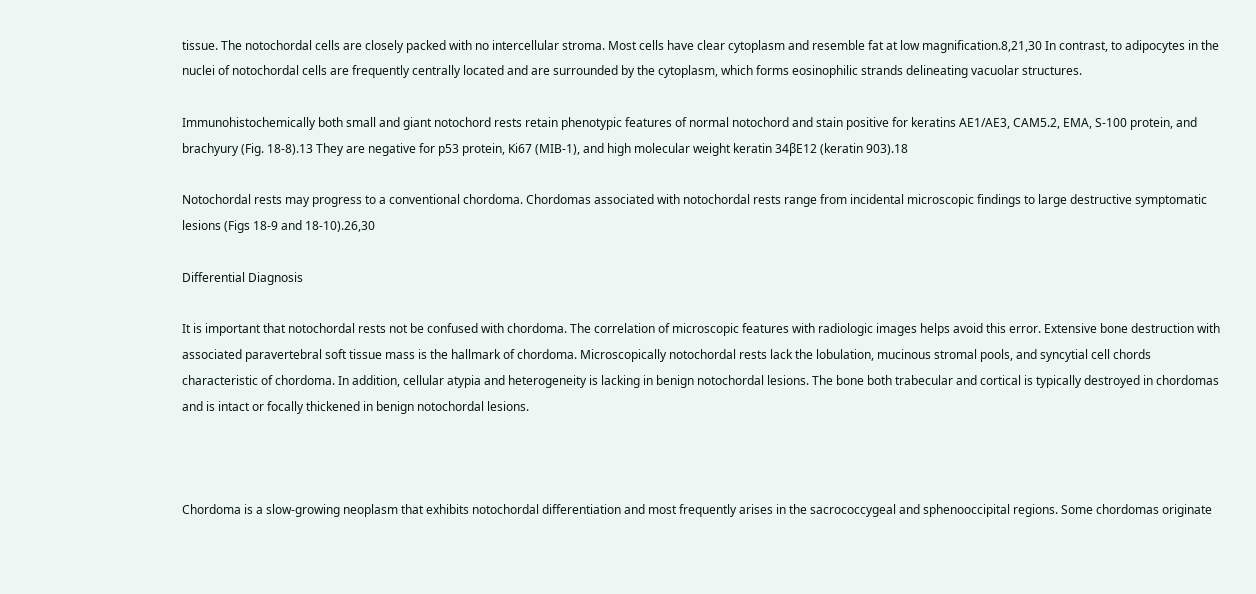tissue. The notochordal cells are closely packed with no intercellular stroma. Most cells have clear cytoplasm and resemble fat at low magnification.8,21,30 In contrast, to adipocytes in the nuclei of notochordal cells are frequently centrally located and are surrounded by the cytoplasm, which forms eosinophilic strands delineating vacuolar structures.

Immunohistochemically both small and giant notochord rests retain phenotypic features of normal notochord and stain positive for keratins AE1/AE3, CAM5.2, EMA, S-100 protein, and brachyury (Fig. 18-8).13 They are negative for p53 protein, Ki67 (MIB-1), and high molecular weight keratin 34βE12 (keratin 903).18

Notochordal rests may progress to a conventional chordoma. Chordomas associated with notochordal rests range from incidental microscopic findings to large destructive symptomatic lesions (Figs 18-9 and 18-10).26,30

Differential Diagnosis

It is important that notochordal rests not be confused with chordoma. The correlation of microscopic features with radiologic images helps avoid this error. Extensive bone destruction with associated paravertebral soft tissue mass is the hallmark of chordoma. Microscopically notochordal rests lack the lobulation, mucinous stromal pools, and syncytial cell chords characteristic of chordoma. In addition, cellular atypia and heterogeneity is lacking in benign notochordal lesions. The bone both trabecular and cortical is typically destroyed in chordomas and is intact or focally thickened in benign notochordal lesions.



Chordoma is a slow-growing neoplasm that exhibits notochordal differentiation and most frequently arises in the sacrococcygeal and sphenooccipital regions. Some chordomas originate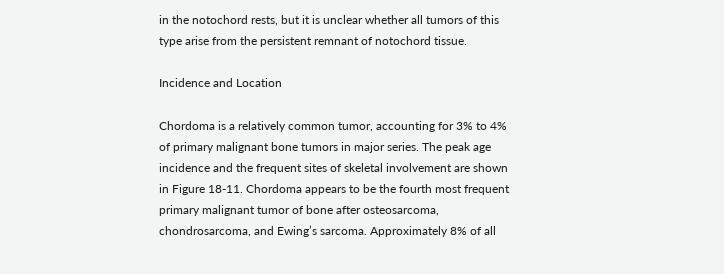in the notochord rests, but it is unclear whether all tumors of this type arise from the persistent remnant of notochord tissue.

Incidence and Location

Chordoma is a relatively common tumor, accounting for 3% to 4% of primary malignant bone tumors in major series. The peak age incidence and the frequent sites of skeletal involvement are shown in Figure 18-11. Chordoma appears to be the fourth most frequent primary malignant tumor of bone after osteosarcoma, chondrosarcoma, and Ewing’s sarcoma. Approximately 8% of all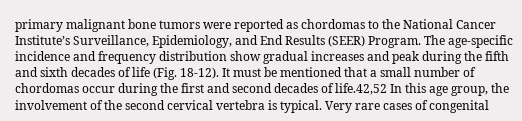primary malignant bone tumors were reported as chordomas to the National Cancer Institute’s Surveillance, Epidemiology, and End Results (SEER) Program. The age-specific incidence and frequency distribution show gradual increases and peak during the fifth and sixth decades of life (Fig. 18-12). It must be mentioned that a small number of chordomas occur during the first and second decades of life.42,52 In this age group, the involvement of the second cervical vertebra is typical. Very rare cases of congenital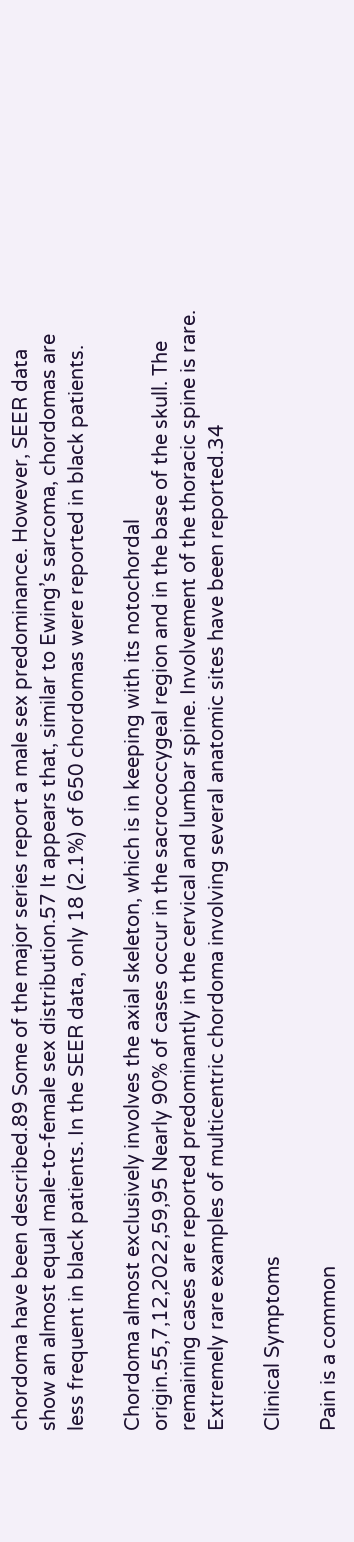chordoma have been described.89 Some of the major series report a male sex predominance. However, SEER data show an almost equal male-to-female sex distribution.57 It appears that, similar to Ewing’s sarcoma, chordomas are less frequent in black patients. In the SEER data, only 18 (2.1%) of 650 chordomas were reported in black patients.

Chordoma almost exclusively involves the axial skeleton, which is in keeping with its notochordal origin.55,7,12,2022,59,95 Nearly 90% of cases occur in the sacrococcygeal region and in the base of the skull. The remaining cases are reported predominantly in the cervical and lumbar spine. Involvement of the thoracic spine is rare. Extremely rare examples of multicentric chordoma involving several anatomic sites have been reported.34

Clinical Symptoms

Pain is a common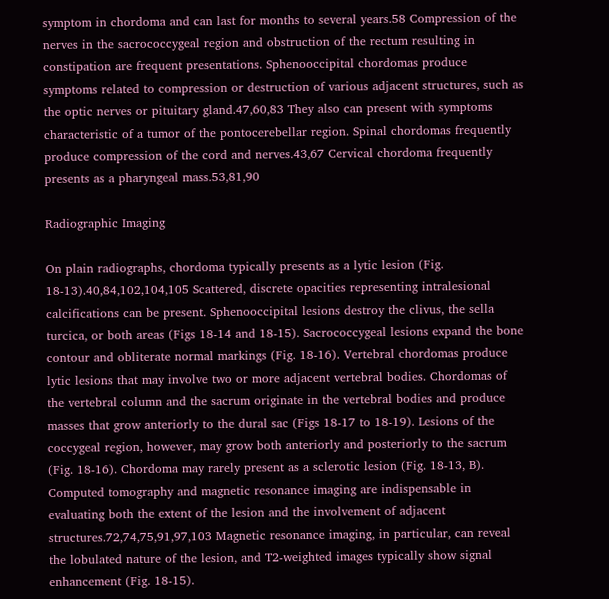symptom in chordoma and can last for months to several years.58 Compression of the nerves in the sacrococcygeal region and obstruction of the rectum resulting in constipation are frequent presentations. Sphenooccipital chordomas produce symptoms related to compression or destruction of various adjacent structures, such as the optic nerves or pituitary gland.47,60,83 They also can present with symptoms characteristic of a tumor of the pontocerebellar region. Spinal chordomas frequently produce compression of the cord and nerves.43,67 Cervical chordoma frequently presents as a pharyngeal mass.53,81,90

Radiographic Imaging

On plain radiographs, chordoma typically presents as a lytic lesion (Fig. 18-13).40,84,102,104,105 Scattered, discrete opacities representing intralesional calcifications can be present. Sphenooccipital lesions destroy the clivus, the sella turcica, or both areas (Figs 18-14 and 18-15). Sacrococcygeal lesions expand the bone contour and obliterate normal markings (Fig. 18-16). Vertebral chordomas produce lytic lesions that may involve two or more adjacent vertebral bodies. Chordomas of the vertebral column and the sacrum originate in the vertebral bodies and produce masses that grow anteriorly to the dural sac (Figs 18-17 to 18-19). Lesions of the coccygeal region, however, may grow both anteriorly and posteriorly to the sacrum (Fig. 18-16). Chordoma may rarely present as a sclerotic lesion (Fig. 18-13, B). Computed tomography and magnetic resonance imaging are indispensable in evaluating both the extent of the lesion and the involvement of adjacent structures.72,74,75,91,97,103 Magnetic resonance imaging, in particular, can reveal the lobulated nature of the lesion, and T2-weighted images typically show signal enhancement (Fig. 18-15).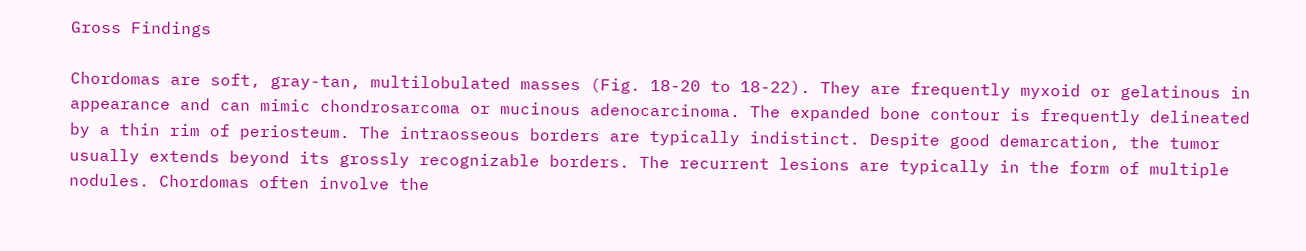Gross Findings

Chordomas are soft, gray-tan, multilobulated masses (Fig. 18-20 to 18-22). They are frequently myxoid or gelatinous in appearance and can mimic chondrosarcoma or mucinous adenocarcinoma. The expanded bone contour is frequently delineated by a thin rim of periosteum. The intraosseous borders are typically indistinct. Despite good demarcation, the tumor usually extends beyond its grossly recognizable borders. The recurrent lesions are typically in the form of multiple nodules. Chordomas often involve the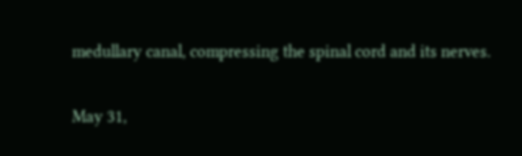medullary canal, compressing the spinal cord and its nerves.

May 31,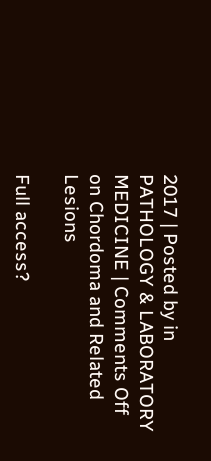2017 | Posted by in PATHOLOGY & LABORATORY MEDICINE | Comments Off on Chordoma and Related Lesions

Full access?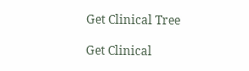Get Clinical Tree

Get Clinical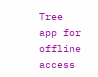Tree app for offline access